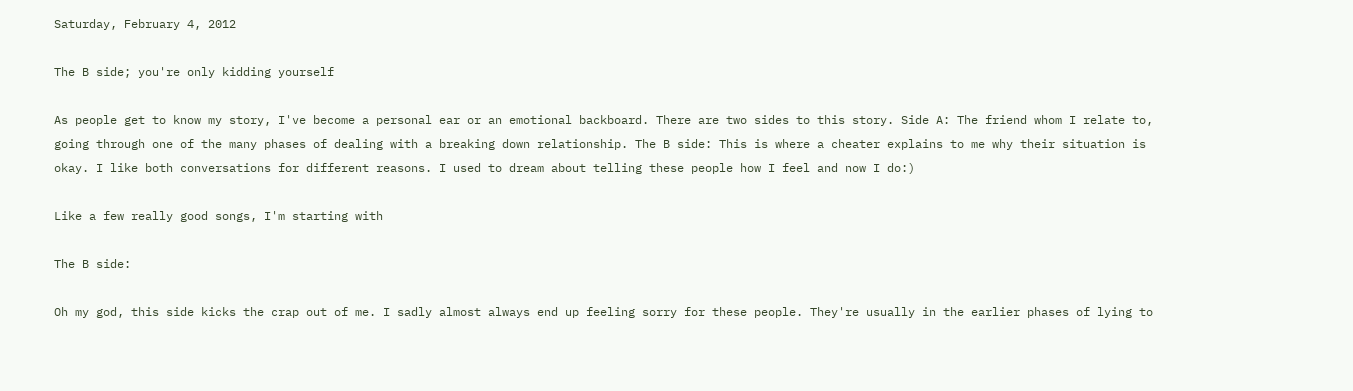Saturday, February 4, 2012

The B side; you're only kidding yourself

As people get to know my story, I've become a personal ear or an emotional backboard. There are two sides to this story. Side A: The friend whom I relate to, going through one of the many phases of dealing with a breaking down relationship. The B side: This is where a cheater explains to me why their situation is okay. I like both conversations for different reasons. I used to dream about telling these people how I feel and now I do:)

Like a few really good songs, I'm starting with

The B side:

Oh my god, this side kicks the crap out of me. I sadly almost always end up feeling sorry for these people. They're usually in the earlier phases of lying to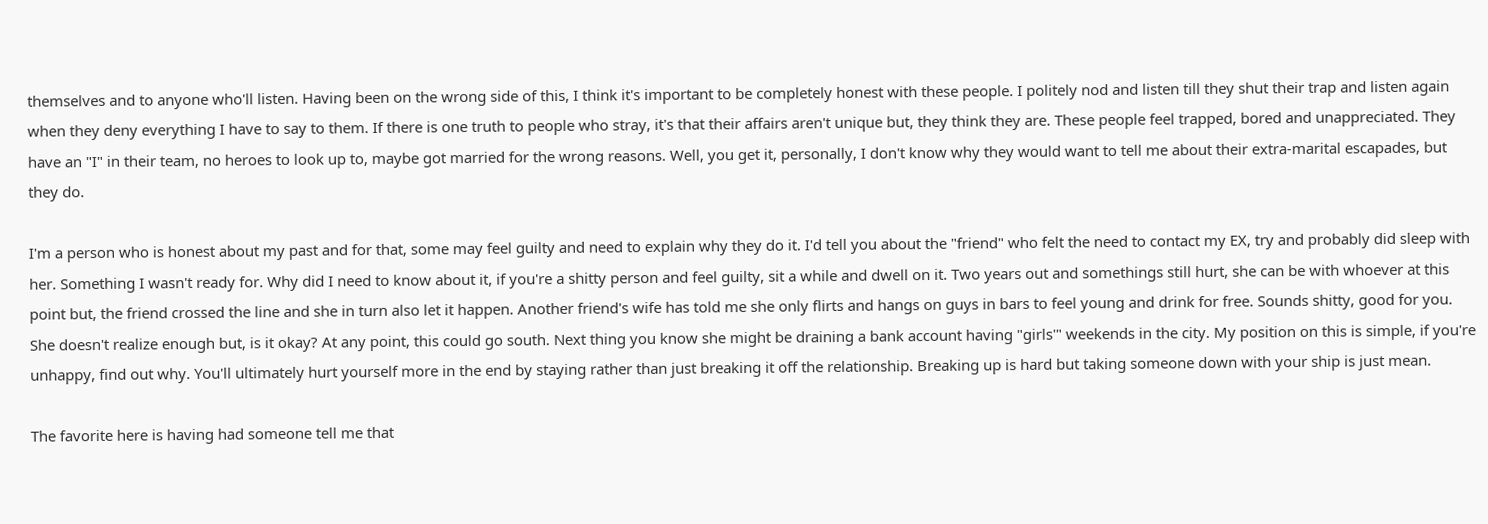themselves and to anyone who'll listen. Having been on the wrong side of this, I think it's important to be completely honest with these people. I politely nod and listen till they shut their trap and listen again when they deny everything I have to say to them. If there is one truth to people who stray, it's that their affairs aren't unique but, they think they are. These people feel trapped, bored and unappreciated. They have an "I" in their team, no heroes to look up to, maybe got married for the wrong reasons. Well, you get it, personally, I don't know why they would want to tell me about their extra-marital escapades, but they do.

I'm a person who is honest about my past and for that, some may feel guilty and need to explain why they do it. I'd tell you about the "friend" who felt the need to contact my EX, try and probably did sleep with her. Something I wasn't ready for. Why did I need to know about it, if you're a shitty person and feel guilty, sit a while and dwell on it. Two years out and somethings still hurt, she can be with whoever at this point but, the friend crossed the line and she in turn also let it happen. Another friend's wife has told me she only flirts and hangs on guys in bars to feel young and drink for free. Sounds shitty, good for you. She doesn't realize enough but, is it okay? At any point, this could go south. Next thing you know she might be draining a bank account having "girls'" weekends in the city. My position on this is simple, if you're unhappy, find out why. You'll ultimately hurt yourself more in the end by staying rather than just breaking it off the relationship. Breaking up is hard but taking someone down with your ship is just mean.

The favorite here is having had someone tell me that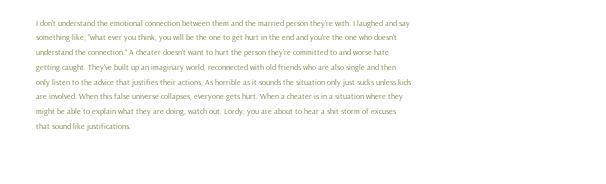I don't understand the emotional connection between them and the married person they're with. I laughed and say something like; "what ever you think, you will be the one to get hurt in the end and you're the one who doesn't understand the connection." A cheater doesn't want to hurt the person they're committed to and worse hate getting caught. They've built up an imaginary world, reconnected with old friends who are also single and then only listen to the advice that justifies their actions. As horrible as it sounds the situation only just sucks unless kids are involved. When this false universe collapses, everyone gets hurt. When a cheater is in a situation where they might be able to explain what they are doing, watch out. Lordy, you are about to hear a shit storm of excuses that sound like justifications.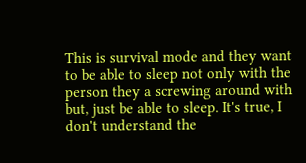This is survival mode and they want to be able to sleep not only with the person they a screwing around with but, just be able to sleep. It's true, I don't understand the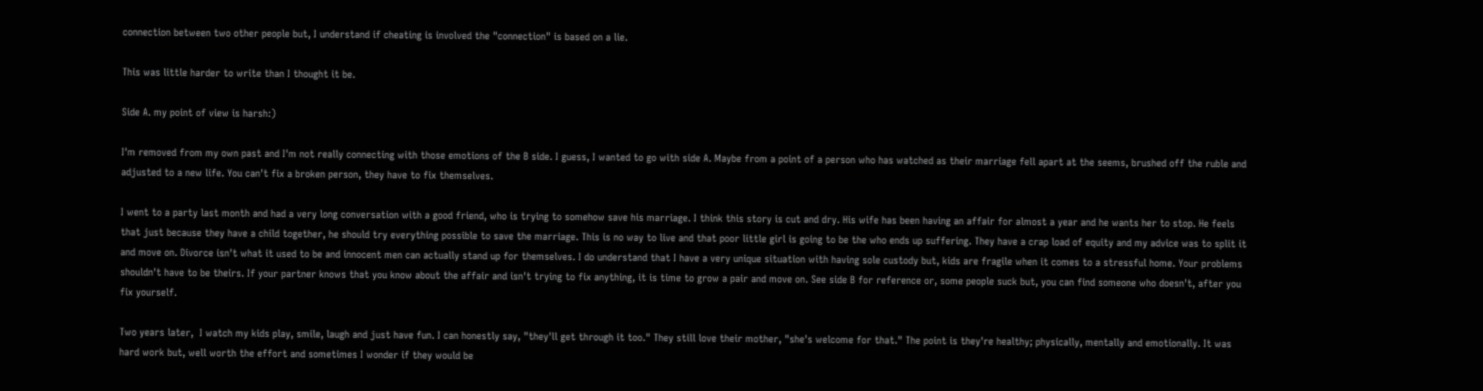connection between two other people but, I understand if cheating is involved the "connection" is based on a lie.

This was little harder to write than I thought it be.

Side A. my point of view is harsh:)

I'm removed from my own past and I'm not really connecting with those emotions of the B side. I guess, I wanted to go with side A. Maybe from a point of a person who has watched as their marriage fell apart at the seems, brushed off the ruble and adjusted to a new life. You can't fix a broken person, they have to fix themselves.

I went to a party last month and had a very long conversation with a good friend, who is trying to somehow save his marriage. I think this story is cut and dry. His wife has been having an affair for almost a year and he wants her to stop. He feels that just because they have a child together, he should try everything possible to save the marriage. This is no way to live and that poor little girl is going to be the who ends up suffering. They have a crap load of equity and my advice was to split it and move on. Divorce isn't what it used to be and innocent men can actually stand up for themselves. I do understand that I have a very unique situation with having sole custody but, kids are fragile when it comes to a stressful home. Your problems shouldn't have to be theirs. If your partner knows that you know about the affair and isn't trying to fix anything, it is time to grow a pair and move on. See side B for reference or, some people suck but, you can find someone who doesn't, after you fix yourself.

Two years later,  I watch my kids play, smile, laugh and just have fun. I can honestly say, "they'll get through it too." They still love their mother, "she's welcome for that." The point is they're healthy; physically, mentally and emotionally. It was hard work but, well worth the effort and sometimes I wonder if they would be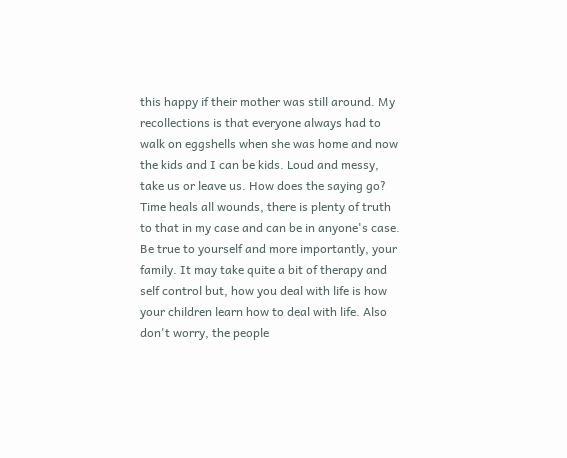this happy if their mother was still around. My recollections is that everyone always had to walk on eggshells when she was home and now the kids and I can be kids. Loud and messy, take us or leave us. How does the saying go? Time heals all wounds, there is plenty of truth to that in my case and can be in anyone's case. Be true to yourself and more importantly, your family. It may take quite a bit of therapy and self control but, how you deal with life is how your children learn how to deal with life. Also don't worry, the people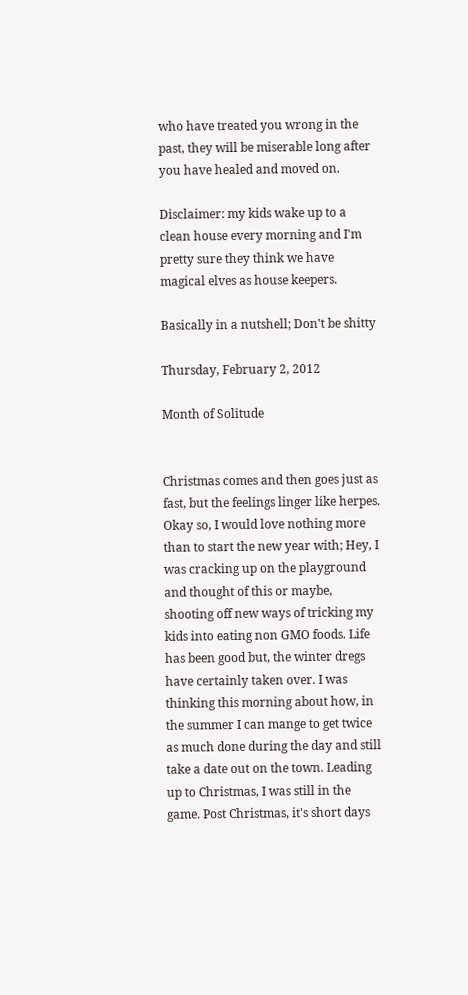who have treated you wrong in the past, they will be miserable long after you have healed and moved on.

Disclaimer: my kids wake up to a clean house every morning and I'm pretty sure they think we have magical elves as house keepers.

Basically in a nutshell; Don't be shitty

Thursday, February 2, 2012

Month of Solitude


Christmas comes and then goes just as fast, but the feelings linger like herpes. Okay so, I would love nothing more than to start the new year with; Hey, I was cracking up on the playground and thought of this or maybe, shooting off new ways of tricking my kids into eating non GMO foods. Life has been good but, the winter dregs have certainly taken over. I was thinking this morning about how, in the summer I can mange to get twice as much done during the day and still take a date out on the town. Leading up to Christmas, I was still in the game. Post Christmas, it's short days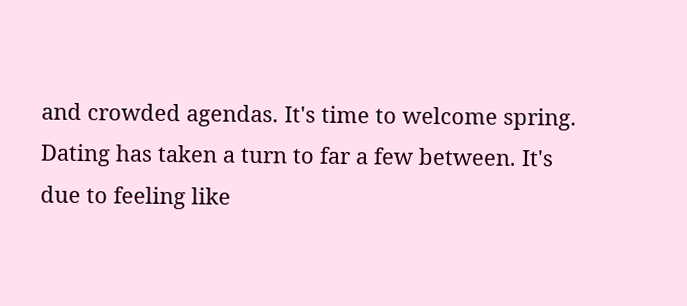and crowded agendas. It's time to welcome spring. Dating has taken a turn to far a few between. It's due to feeling like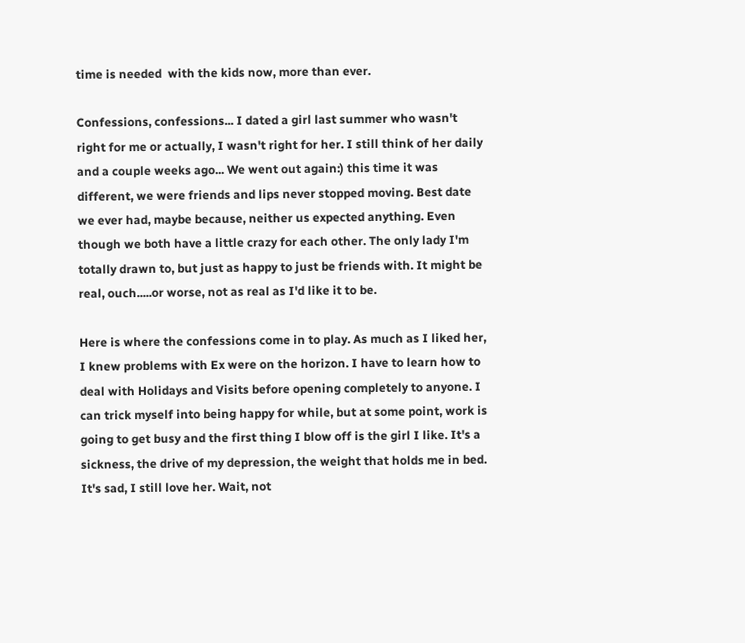time is needed  with the kids now, more than ever.

Confessions, confessions... I dated a girl last summer who wasn't right for me or actually, I wasn't right for her. I still think of her daily and a couple weeks ago... We went out again:) this time it was different, we were friends and lips never stopped moving. Best date we ever had, maybe because, neither us expected anything. Even though we both have a little crazy for each other. The only lady I'm totally drawn to, but just as happy to just be friends with. It might be real, ouch.....or worse, not as real as I'd like it to be.

Here is where the confessions come in to play. As much as I liked her, I knew problems with Ex were on the horizon. I have to learn how to deal with Holidays and Visits before opening completely to anyone. I can trick myself into being happy for while, but at some point, work is going to get busy and the first thing I blow off is the girl I like. It's a sickness, the drive of my depression, the weight that holds me in bed. It's sad, I still love her. Wait, not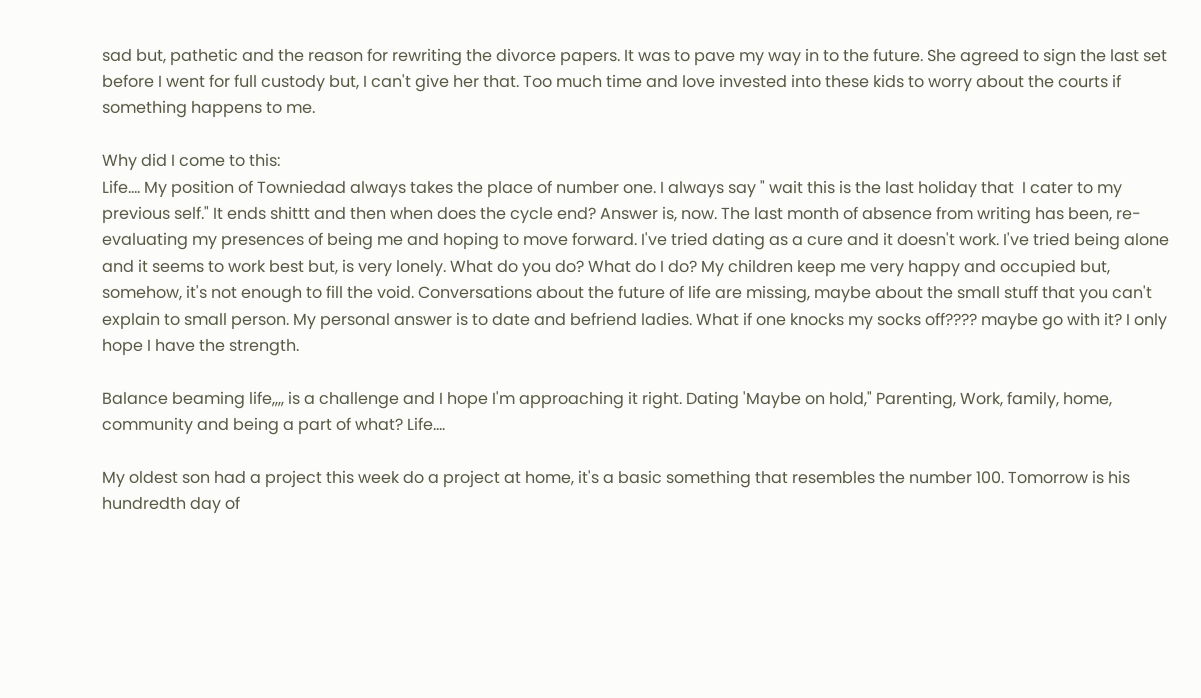sad but, pathetic and the reason for rewriting the divorce papers. It was to pave my way in to the future. She agreed to sign the last set before I went for full custody but, I can't give her that. Too much time and love invested into these kids to worry about the courts if something happens to me.

Why did I come to this:
Life.... My position of Towniedad always takes the place of number one. I always say " wait this is the last holiday that  I cater to my previous self." It ends shittt and then when does the cycle end? Answer is, now. The last month of absence from writing has been, re-evaluating my presences of being me and hoping to move forward. I've tried dating as a cure and it doesn't work. I've tried being alone and it seems to work best but, is very lonely. What do you do? What do I do? My children keep me very happy and occupied but, somehow, it's not enough to fill the void. Conversations about the future of life are missing, maybe about the small stuff that you can't explain to small person. My personal answer is to date and befriend ladies. What if one knocks my socks off???? maybe go with it? I only hope I have the strength.

Balance beaming life,,,, is a challenge and I hope I'm approaching it right. Dating 'Maybe on hold," Parenting, Work, family, home, community and being a part of what? Life....

My oldest son had a project this week do a project at home, it's a basic something that resembles the number 100. Tomorrow is his hundredth day of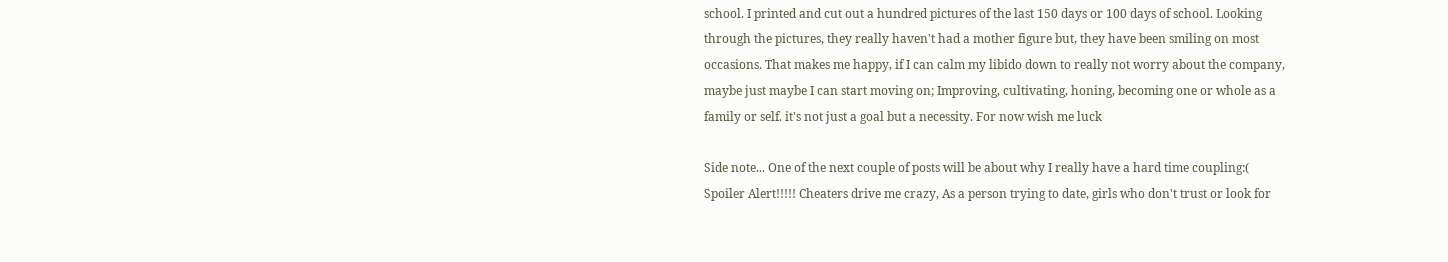school. I printed and cut out a hundred pictures of the last 150 days or 100 days of school. Looking through the pictures, they really haven't had a mother figure but, they have been smiling on most occasions. That makes me happy, if I can calm my libido down to really not worry about the company, maybe just maybe I can start moving on; Improving, cultivating, honing, becoming one or whole as a family or self. it's not just a goal but a necessity. For now wish me luck

Side note... One of the next couple of posts will be about why I really have a hard time coupling:(
Spoiler Alert!!!!! Cheaters drive me crazy, As a person trying to date, girls who don't trust or look for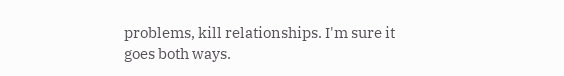problems, kill relationships. I'm sure it goes both ways.